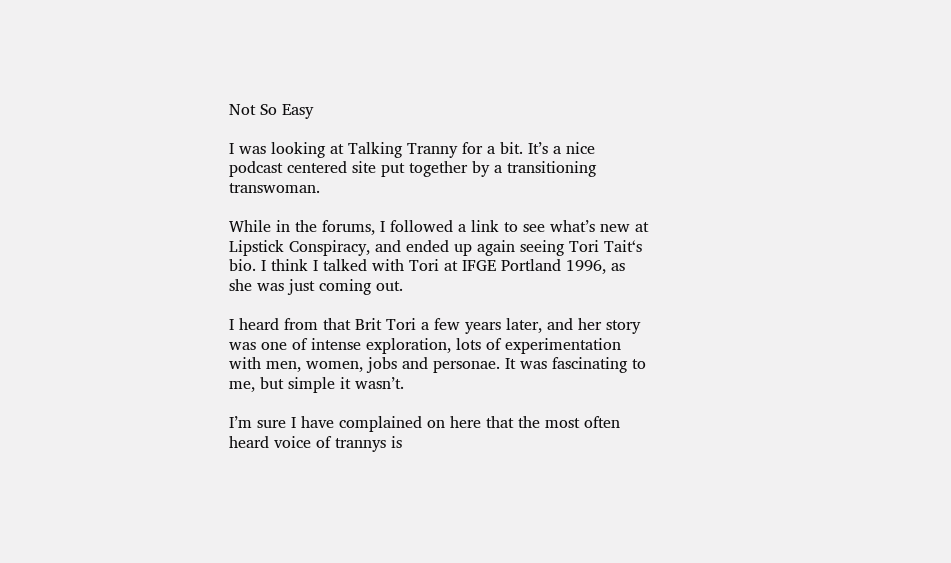Not So Easy

I was looking at Talking Tranny for a bit. It’s a nice podcast centered site put together by a transitioning transwoman.

While in the forums, I followed a link to see what’s new at Lipstick Conspiracy, and ended up again seeing Tori Tait‘s bio. I think I talked with Tori at IFGE Portland 1996, as she was just coming out.

I heard from that Brit Tori a few years later, and her story was one of intense exploration, lots of experimentation with men, women, jobs and personae. It was fascinating to me, but simple it wasn’t.

I’m sure I have complained on here that the most often heard voice of trannys is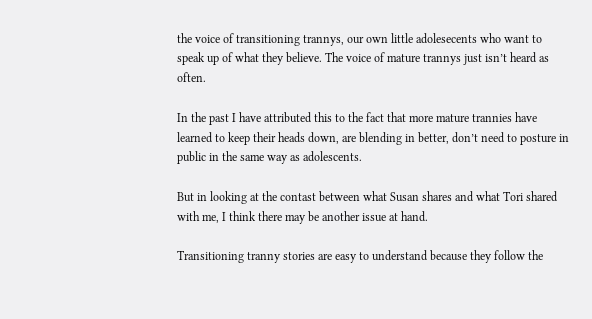the voice of transitioning trannys, our own little adolesecents who want to speak up of what they believe. The voice of mature trannys just isn’t heard as often.

In the past I have attributed this to the fact that more mature trannies have learned to keep their heads down, are blending in better, don’t need to posture in public in the same way as adolescents.

But in looking at the contast between what Susan shares and what Tori shared with me, I think there may be another issue at hand.

Transitioning tranny stories are easy to understand because they follow the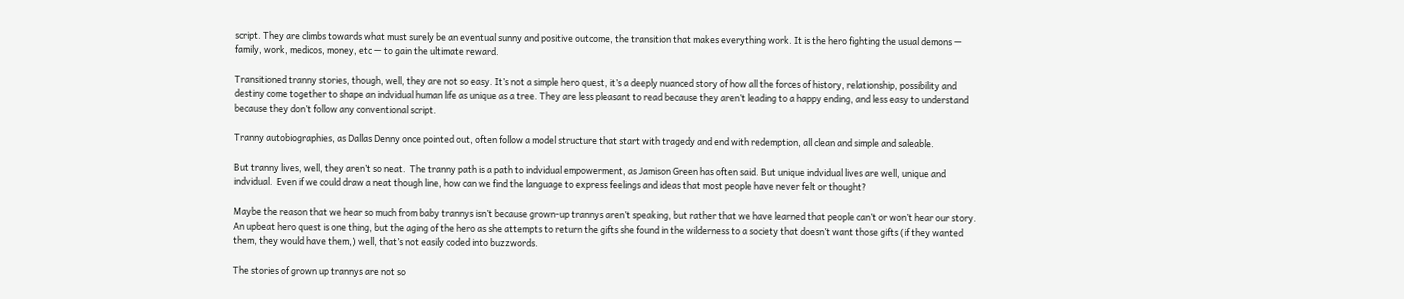script. They are climbs towards what must surely be an eventual sunny and positive outcome, the transition that makes everything work. It is the hero fighting the usual demons — family, work, medicos, money, etc — to gain the ultimate reward.

Transitioned tranny stories, though, well, they are not so easy. It’s not a simple hero quest, it’s a deeply nuanced story of how all the forces of history, relationship, possibility and destiny come together to shape an indvidual human life as unique as a tree. They are less pleasant to read because they aren’t leading to a happy ending, and less easy to understand because they don’t follow any conventional script.

Tranny autobiographies, as Dallas Denny once pointed out, often follow a model structure that start with tragedy and end with redemption, all clean and simple and saleable.

But tranny lives, well, they aren’t so neat.  The tranny path is a path to indvidual empowerment, as Jamison Green has often said. But unique indvidual lives are well, unique and indvidual.  Even if we could draw a neat though line, how can we find the language to express feelings and ideas that most people have never felt or thought?

Maybe the reason that we hear so much from baby trannys isn’t because grown-up trannys aren’t speaking, but rather that we have learned that people can’t or won’t hear our story.  An upbeat hero quest is one thing, but the aging of the hero as she attempts to return the gifts she found in the wilderness to a society that doesn’t want those gifts (if they wanted them, they would have them,) well, that’s not easily coded into buzzwords.

The stories of grown up trannys are not so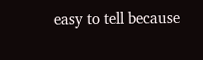easy to tell because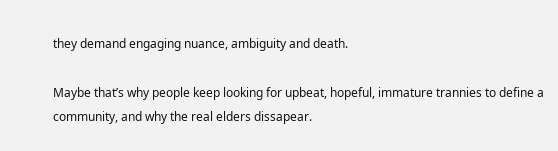they demand engaging nuance, ambiguity and death.

Maybe that’s why people keep looking for upbeat, hopeful, immature trannies to define a community, and why the real elders dissapear.